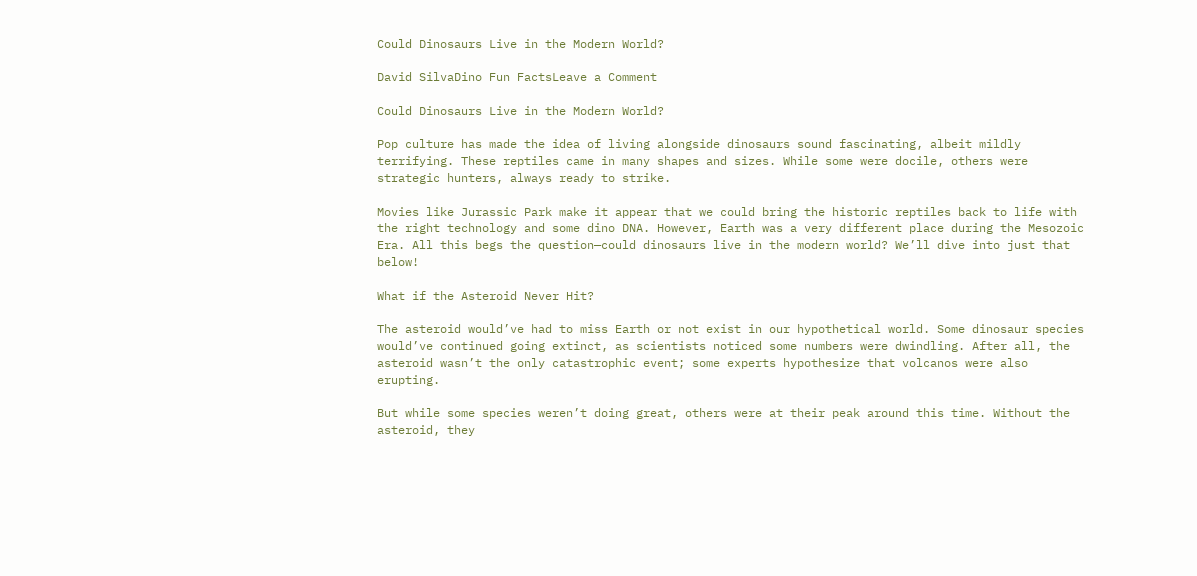Could Dinosaurs Live in the Modern World?

David SilvaDino Fun FactsLeave a Comment

Could Dinosaurs Live in the Modern World?

Pop culture has made the idea of living alongside dinosaurs sound fascinating, albeit mildly terrifying. These reptiles came in many shapes and sizes. While some were docile, others were strategic hunters, always ready to strike.

Movies like Jurassic Park make it appear that we could bring the historic reptiles back to life with the right technology and some dino DNA. However, Earth was a very different place during the Mesozoic Era. All this begs the question—could dinosaurs live in the modern world? We’ll dive into just that below!

What if the Asteroid Never Hit?

The asteroid would’ve had to miss Earth or not exist in our hypothetical world. Some dinosaur species would’ve continued going extinct, as scientists noticed some numbers were dwindling. After all, the asteroid wasn’t the only catastrophic event; some experts hypothesize that volcanos were also erupting.

But while some species weren’t doing great, others were at their peak around this time. Without the asteroid, they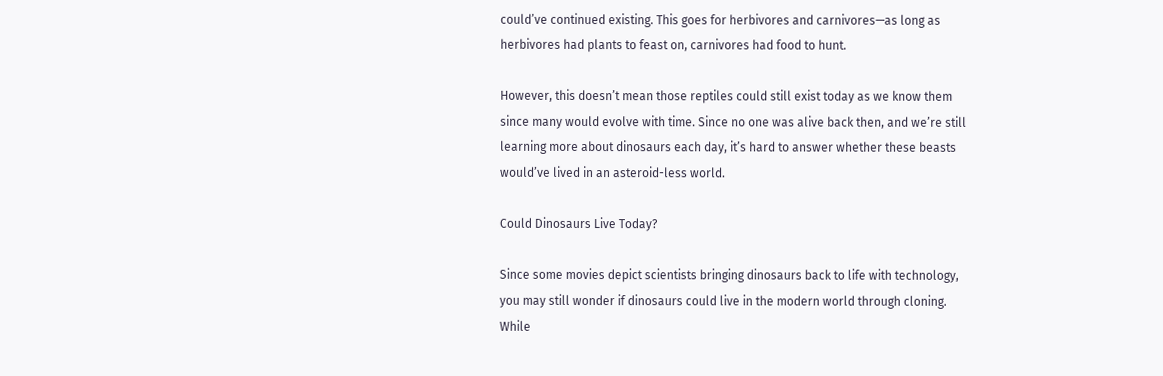could’ve continued existing. This goes for herbivores and carnivores—as long as herbivores had plants to feast on, carnivores had food to hunt.

However, this doesn’t mean those reptiles could still exist today as we know them since many would evolve with time. Since no one was alive back then, and we’re still learning more about dinosaurs each day, it’s hard to answer whether these beasts would’ve lived in an asteroid-less world.

Could Dinosaurs Live Today?

Since some movies depict scientists bringing dinosaurs back to life with technology, you may still wonder if dinosaurs could live in the modern world through cloning. While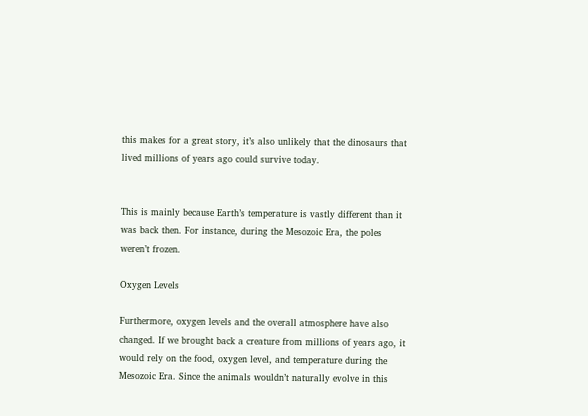this makes for a great story, it’s also unlikely that the dinosaurs that lived millions of years ago could survive today.


This is mainly because Earth’s temperature is vastly different than it was back then. For instance, during the Mesozoic Era, the poles weren’t frozen.

Oxygen Levels

Furthermore, oxygen levels and the overall atmosphere have also changed. If we brought back a creature from millions of years ago, it would rely on the food, oxygen level, and temperature during the Mesozoic Era. Since the animals wouldn’t naturally evolve in this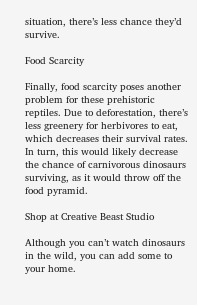situation, there’s less chance they’d survive.

Food Scarcity

Finally, food scarcity poses another problem for these prehistoric reptiles. Due to deforestation, there’s less greenery for herbivores to eat, which decreases their survival rates. In turn, this would likely decrease the chance of carnivorous dinosaurs surviving, as it would throw off the food pyramid.

Shop at Creative Beast Studio

Although you can’t watch dinosaurs in the wild, you can add some to your home.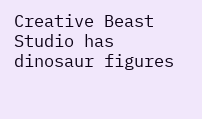Creative Beast Studio has dinosaur figures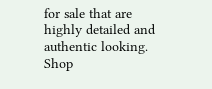for sale that are highly detailed and authentic looking. Shop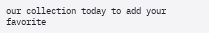our collection today to add your favorite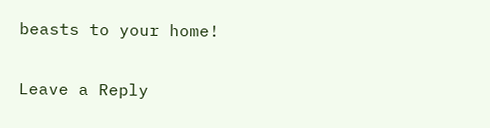beasts to your home!

Leave a Reply